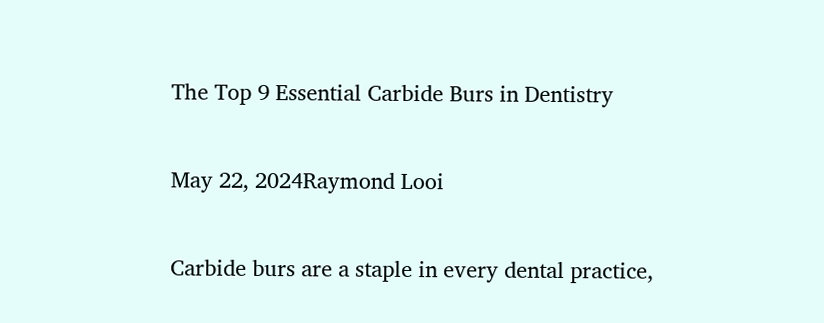The Top 9 Essential Carbide Burs in Dentistry

May 22, 2024Raymond Looi

Carbide burs are a staple in every dental practice,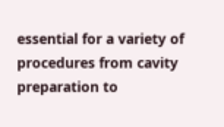essential for a variety of procedures from cavity preparation to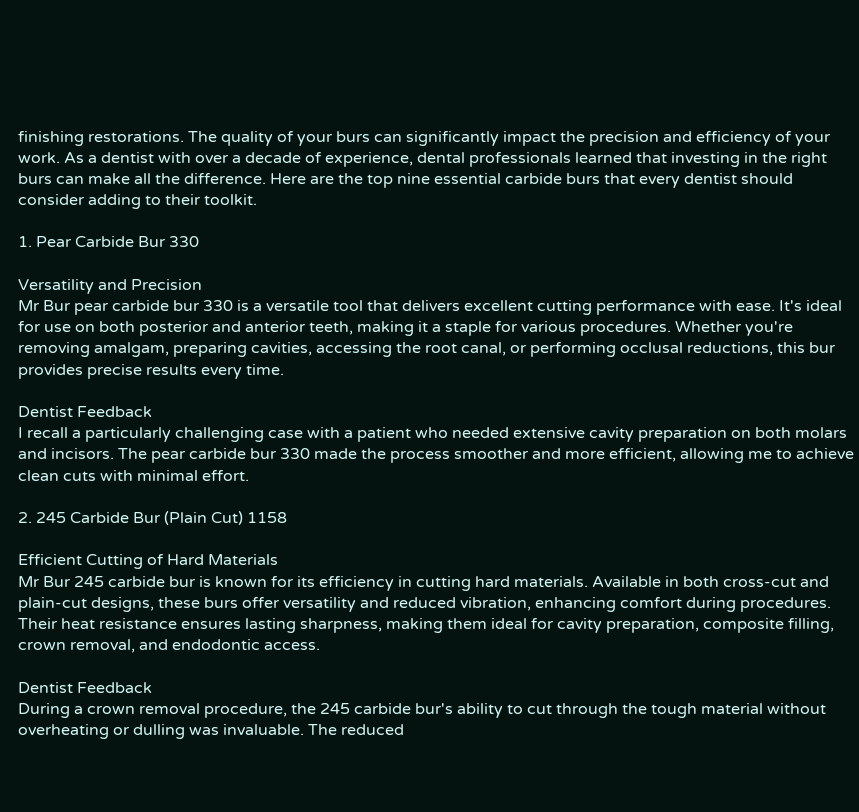finishing restorations. The quality of your burs can significantly impact the precision and efficiency of your work. As a dentist with over a decade of experience, dental professionals learned that investing in the right burs can make all the difference. Here are the top nine essential carbide burs that every dentist should consider adding to their toolkit.

1. Pear Carbide Bur 330

Versatility and Precision
Mr Bur pear carbide bur 330 is a versatile tool that delivers excellent cutting performance with ease. It's ideal for use on both posterior and anterior teeth, making it a staple for various procedures. Whether you're removing amalgam, preparing cavities, accessing the root canal, or performing occlusal reductions, this bur provides precise results every time.

Dentist Feedback
I recall a particularly challenging case with a patient who needed extensive cavity preparation on both molars and incisors. The pear carbide bur 330 made the process smoother and more efficient, allowing me to achieve clean cuts with minimal effort.

2. 245 Carbide Bur (Plain Cut) 1158

Efficient Cutting of Hard Materials
Mr Bur 245 carbide bur is known for its efficiency in cutting hard materials. Available in both cross-cut and plain-cut designs, these burs offer versatility and reduced vibration, enhancing comfort during procedures. Their heat resistance ensures lasting sharpness, making them ideal for cavity preparation, composite filling, crown removal, and endodontic access.

Dentist Feedback
During a crown removal procedure, the 245 carbide bur's ability to cut through the tough material without overheating or dulling was invaluable. The reduced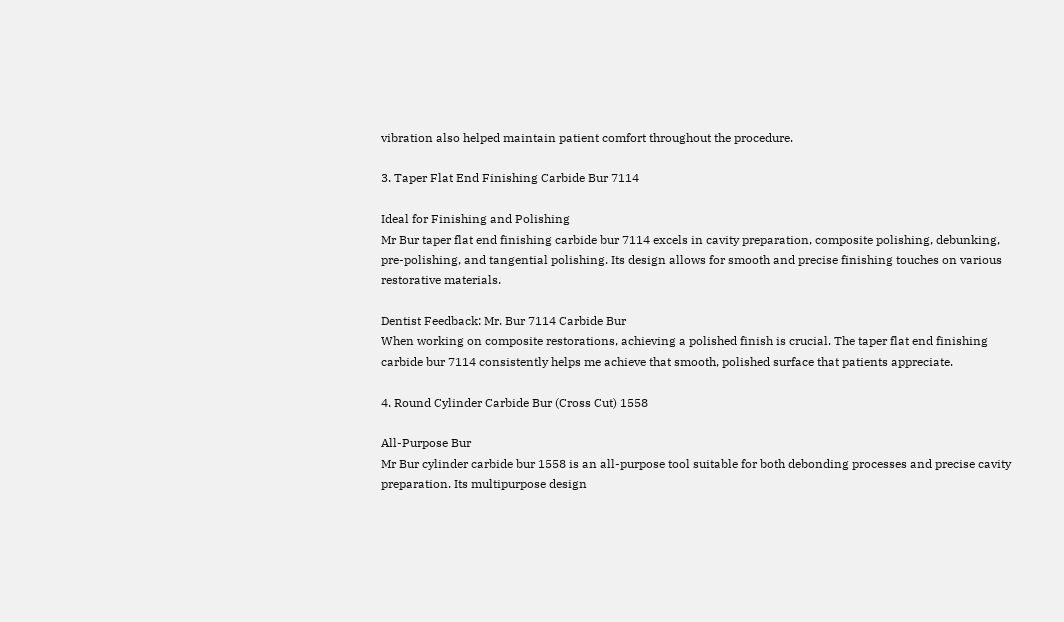vibration also helped maintain patient comfort throughout the procedure.

3. Taper Flat End Finishing Carbide Bur 7114

Ideal for Finishing and Polishing
Mr Bur taper flat end finishing carbide bur 7114 excels in cavity preparation, composite polishing, debunking, pre-polishing, and tangential polishing. Its design allows for smooth and precise finishing touches on various restorative materials.

Dentist Feedback: Mr. Bur 7114 Carbide Bur
When working on composite restorations, achieving a polished finish is crucial. The taper flat end finishing carbide bur 7114 consistently helps me achieve that smooth, polished surface that patients appreciate.

4. Round Cylinder Carbide Bur (Cross Cut) 1558

All-Purpose Bur
Mr Bur cylinder carbide bur 1558 is an all-purpose tool suitable for both debonding processes and precise cavity preparation. Its multipurpose design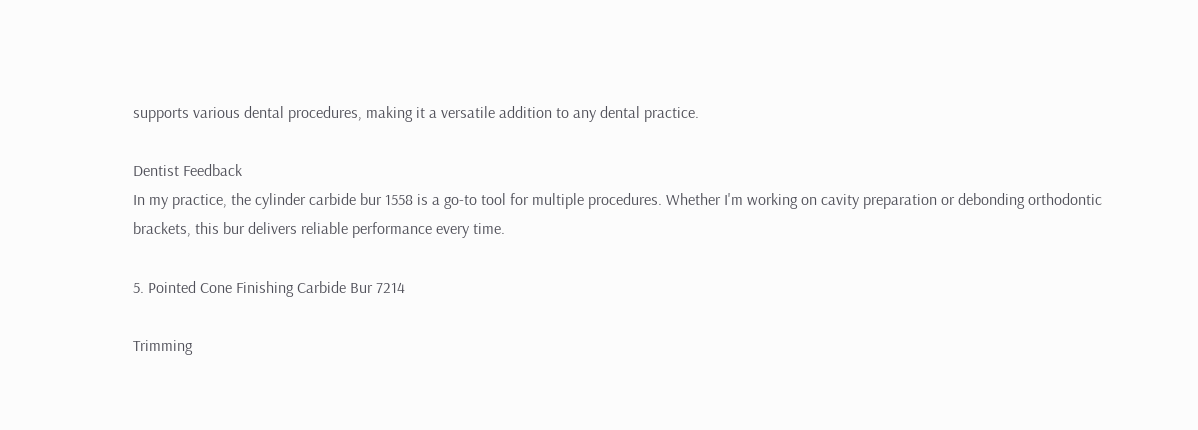supports various dental procedures, making it a versatile addition to any dental practice.

Dentist Feedback
In my practice, the cylinder carbide bur 1558 is a go-to tool for multiple procedures. Whether I'm working on cavity preparation or debonding orthodontic brackets, this bur delivers reliable performance every time.

5. Pointed Cone Finishing Carbide Bur 7214

Trimming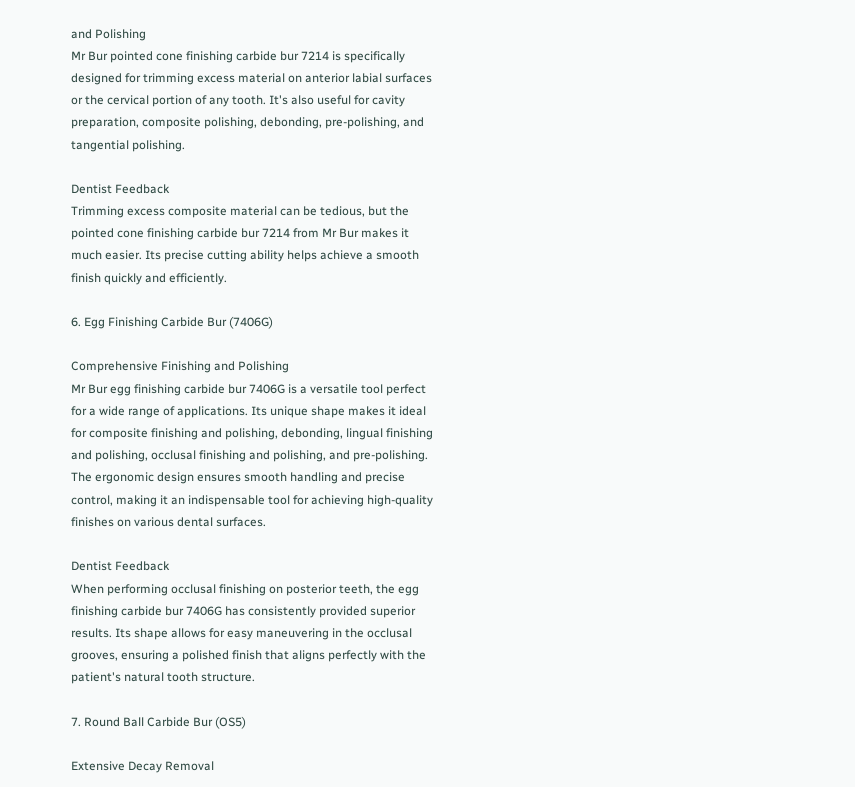and Polishing
Mr Bur pointed cone finishing carbide bur 7214 is specifically designed for trimming excess material on anterior labial surfaces or the cervical portion of any tooth. It's also useful for cavity preparation, composite polishing, debonding, pre-polishing, and tangential polishing.

Dentist Feedback
Trimming excess composite material can be tedious, but the pointed cone finishing carbide bur 7214 from Mr Bur makes it much easier. Its precise cutting ability helps achieve a smooth finish quickly and efficiently.

6. Egg Finishing Carbide Bur (7406G)

Comprehensive Finishing and Polishing
Mr Bur egg finishing carbide bur 7406G is a versatile tool perfect for a wide range of applications. Its unique shape makes it ideal for composite finishing and polishing, debonding, lingual finishing and polishing, occlusal finishing and polishing, and pre-polishing. The ergonomic design ensures smooth handling and precise control, making it an indispensable tool for achieving high-quality finishes on various dental surfaces.

Dentist Feedback
When performing occlusal finishing on posterior teeth, the egg finishing carbide bur 7406G has consistently provided superior results. Its shape allows for easy maneuvering in the occlusal grooves, ensuring a polished finish that aligns perfectly with the patient's natural tooth structure.

7. Round Ball Carbide Bur (OS5)

Extensive Decay Removal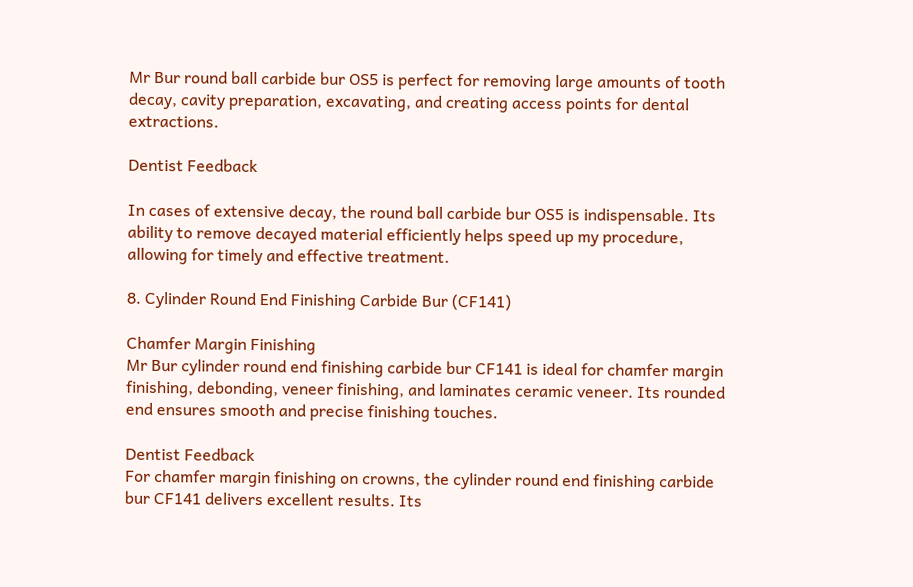Mr Bur round ball carbide bur OS5 is perfect for removing large amounts of tooth decay, cavity preparation, excavating, and creating access points for dental extractions.

Dentist Feedback

In cases of extensive decay, the round ball carbide bur OS5 is indispensable. Its ability to remove decayed material efficiently helps speed up my procedure, allowing for timely and effective treatment.

8. Cylinder Round End Finishing Carbide Bur (CF141)

Chamfer Margin Finishing
Mr Bur cylinder round end finishing carbide bur CF141 is ideal for chamfer margin finishing, debonding, veneer finishing, and laminates ceramic veneer. Its rounded end ensures smooth and precise finishing touches.

Dentist Feedback
For chamfer margin finishing on crowns, the cylinder round end finishing carbide bur CF141 delivers excellent results. Its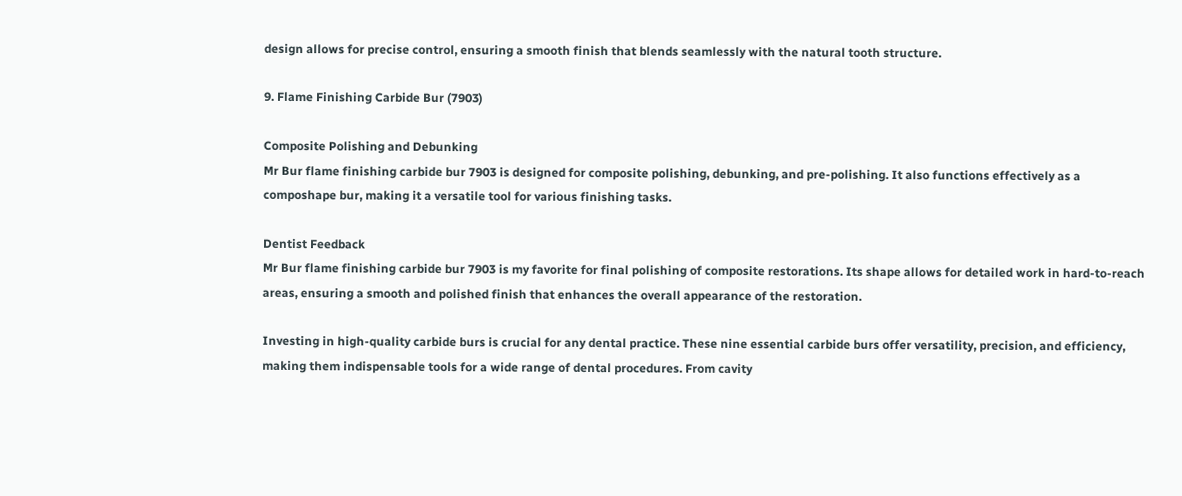design allows for precise control, ensuring a smooth finish that blends seamlessly with the natural tooth structure.

9. Flame Finishing Carbide Bur (7903)

Composite Polishing and Debunking
Mr Bur flame finishing carbide bur 7903 is designed for composite polishing, debunking, and pre-polishing. It also functions effectively as a composhape bur, making it a versatile tool for various finishing tasks.

Dentist Feedback
Mr Bur flame finishing carbide bur 7903 is my favorite for final polishing of composite restorations. Its shape allows for detailed work in hard-to-reach areas, ensuring a smooth and polished finish that enhances the overall appearance of the restoration.

Investing in high-quality carbide burs is crucial for any dental practice. These nine essential carbide burs offer versatility, precision, and efficiency, making them indispensable tools for a wide range of dental procedures. From cavity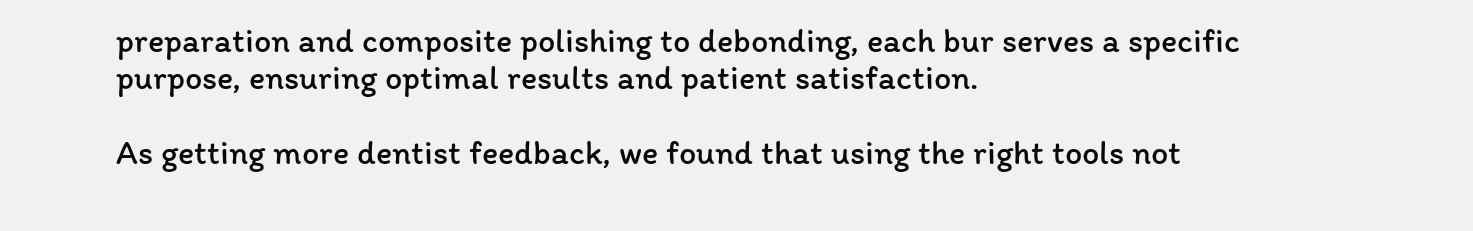preparation and composite polishing to debonding, each bur serves a specific purpose, ensuring optimal results and patient satisfaction.

As getting more dentist feedback, we found that using the right tools not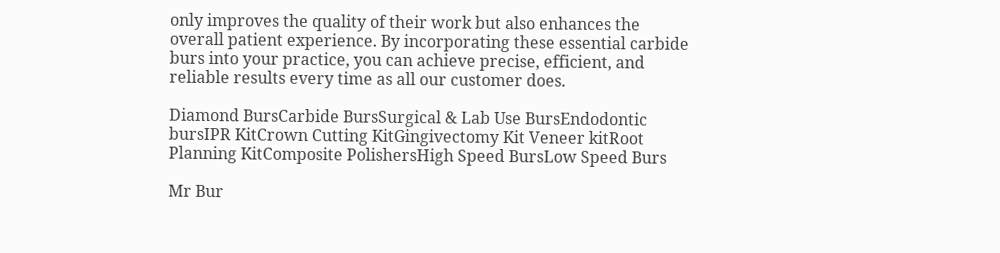only improves the quality of their work but also enhances the overall patient experience. By incorporating these essential carbide burs into your practice, you can achieve precise, efficient, and reliable results every time as all our customer does.

Diamond BursCarbide BursSurgical & Lab Use BursEndodontic bursIPR KitCrown Cutting KitGingivectomy Kit Veneer kitRoot Planning KitComposite PolishersHigh Speed BursLow Speed Burs

Mr Bur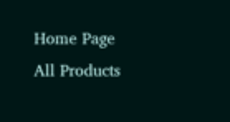Home Page  All Products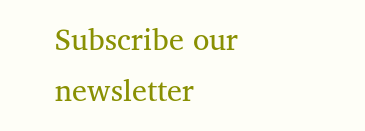Subscribe our newsletter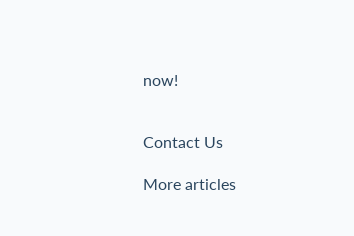now!


Contact Us

More articles